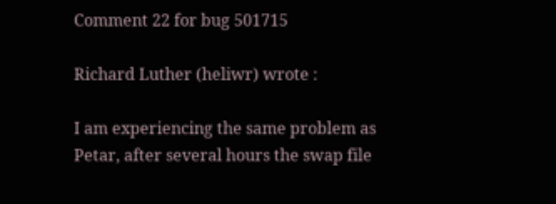Comment 22 for bug 501715

Richard Luther (heliwr) wrote :

I am experiencing the same problem as Petar, after several hours the swap file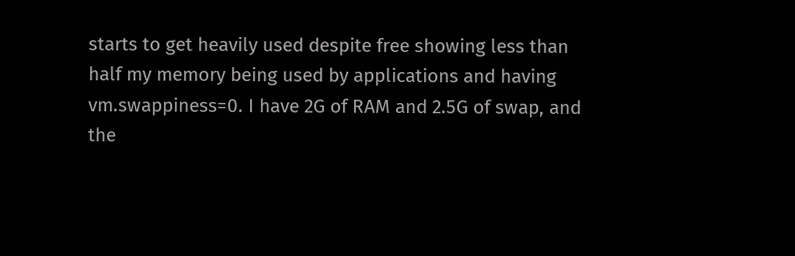starts to get heavily used despite free showing less than half my memory being used by applications and having vm.swappiness=0. I have 2G of RAM and 2.5G of swap, and the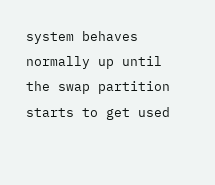system behaves normally up until the swap partition starts to get used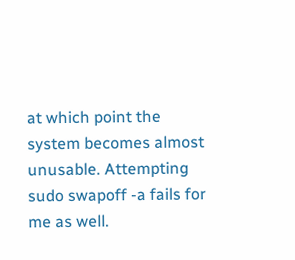at which point the system becomes almost unusable. Attempting sudo swapoff -a fails for me as well.